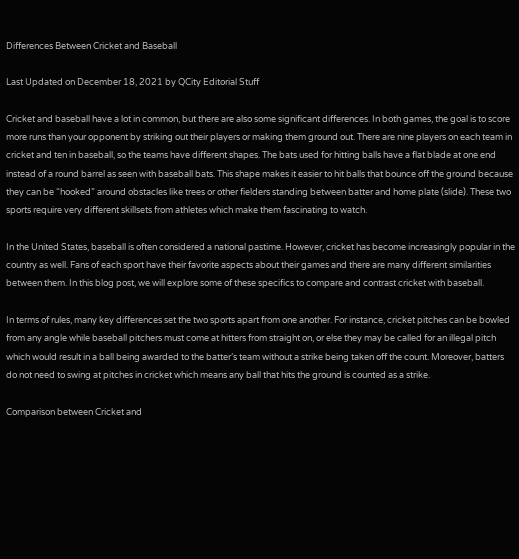Differences Between Cricket and Baseball

Last Updated on December 18, 2021 by QCity Editorial Stuff

Cricket and baseball have a lot in common, but there are also some significant differences. In both games, the goal is to score more runs than your opponent by striking out their players or making them ground out. There are nine players on each team in cricket and ten in baseball, so the teams have different shapes. The bats used for hitting balls have a flat blade at one end instead of a round barrel as seen with baseball bats. This shape makes it easier to hit balls that bounce off the ground because they can be “hooked” around obstacles like trees or other fielders standing between batter and home plate (slide). These two sports require very different skillsets from athletes which make them fascinating to watch.

In the United States, baseball is often considered a national pastime. However, cricket has become increasingly popular in the country as well. Fans of each sport have their favorite aspects about their games and there are many different similarities between them. In this blog post, we will explore some of these specifics to compare and contrast cricket with baseball.

In terms of rules, many key differences set the two sports apart from one another. For instance, cricket pitches can be bowled from any angle while baseball pitchers must come at hitters from straight on, or else they may be called for an illegal pitch which would result in a ball being awarded to the batter’s team without a strike being taken off the count. Moreover, batters do not need to swing at pitches in cricket which means any ball that hits the ground is counted as a strike.

Comparison between Cricket and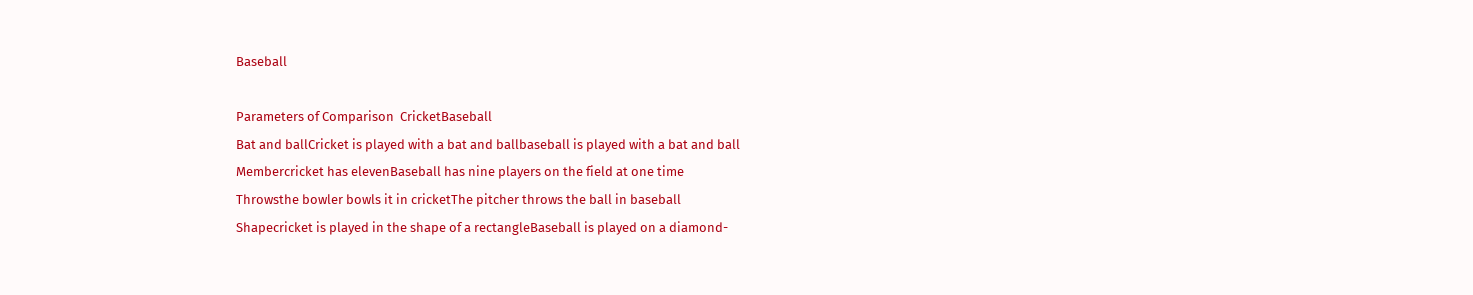Baseball

Parameters of Comparison  CricketBaseball
Bat and ballCricket is played with a bat and ballbaseball is played with a bat and ball
Membercricket has elevenBaseball has nine players on the field at one time
Throwsthe bowler bowls it in cricketThe pitcher throws the ball in baseball
Shapecricket is played in the shape of a rectangleBaseball is played on a diamond-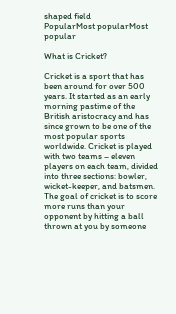shaped field
PopularMost popularMost popular

What is Cricket?

Cricket is a sport that has been around for over 500 years. It started as an early morning pastime of the British aristocracy and has since grown to be one of the most popular sports worldwide. Cricket is played with two teams – eleven players on each team, divided into three sections: bowler, wicket-keeper, and batsmen. The goal of cricket is to score more runs than your opponent by hitting a ball thrown at you by someone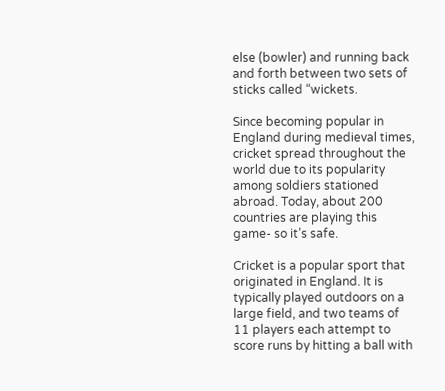else (bowler) and running back and forth between two sets of sticks called “wickets.

Since becoming popular in England during medieval times, cricket spread throughout the world due to its popularity among soldiers stationed abroad. Today, about 200 countries are playing this game- so it’s safe.

Cricket is a popular sport that originated in England. It is typically played outdoors on a large field, and two teams of 11 players each attempt to score runs by hitting a ball with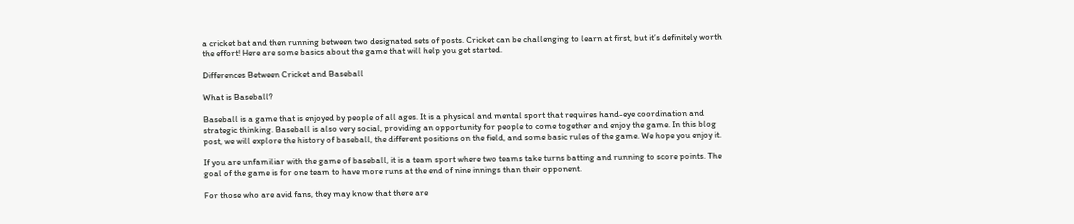a cricket bat and then running between two designated sets of posts. Cricket can be challenging to learn at first, but it’s definitely worth the effort! Here are some basics about the game that will help you get started.

Differences Between Cricket and Baseball

What is Baseball?

Baseball is a game that is enjoyed by people of all ages. It is a physical and mental sport that requires hand-eye coordination and strategic thinking. Baseball is also very social, providing an opportunity for people to come together and enjoy the game. In this blog post, we will explore the history of baseball, the different positions on the field, and some basic rules of the game. We hope you enjoy it.

If you are unfamiliar with the game of baseball, it is a team sport where two teams take turns batting and running to score points. The goal of the game is for one team to have more runs at the end of nine innings than their opponent.

For those who are avid fans, they may know that there are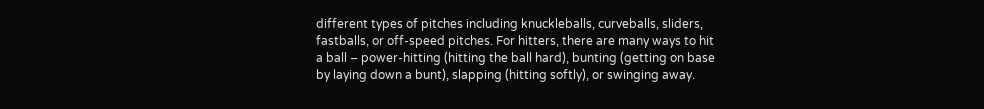different types of pitches including knuckleballs, curveballs, sliders, fastballs, or off-speed pitches. For hitters, there are many ways to hit a ball – power-hitting (hitting the ball hard), bunting (getting on base by laying down a bunt), slapping (hitting softly), or swinging away.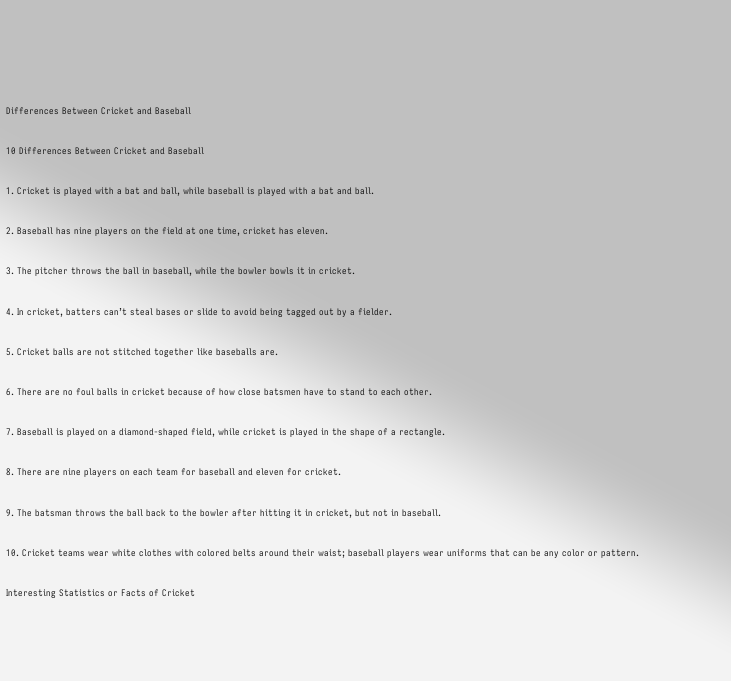Differences Between Cricket and Baseball

10 Differences Between Cricket and Baseball

1. Cricket is played with a bat and ball, while baseball is played with a bat and ball.

2. Baseball has nine players on the field at one time, cricket has eleven.

3. The pitcher throws the ball in baseball, while the bowler bowls it in cricket.

4. In cricket, batters can’t steal bases or slide to avoid being tagged out by a fielder.

5. Cricket balls are not stitched together like baseballs are.

6. There are no foul balls in cricket because of how close batsmen have to stand to each other.

7. Baseball is played on a diamond-shaped field, while cricket is played in the shape of a rectangle.

8. There are nine players on each team for baseball and eleven for cricket.

9. The batsman throws the ball back to the bowler after hitting it in cricket, but not in baseball.

10. Cricket teams wear white clothes with colored belts around their waist; baseball players wear uniforms that can be any color or pattern.

Interesting Statistics or Facts of Cricket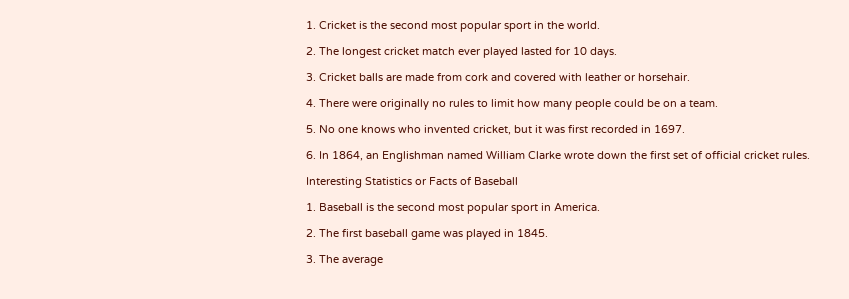1. Cricket is the second most popular sport in the world.

2. The longest cricket match ever played lasted for 10 days.

3. Cricket balls are made from cork and covered with leather or horsehair.

4. There were originally no rules to limit how many people could be on a team.

5. No one knows who invented cricket, but it was first recorded in 1697.

6. In 1864, an Englishman named William Clarke wrote down the first set of official cricket rules.

Interesting Statistics or Facts of Baseball

1. Baseball is the second most popular sport in America.

2. The first baseball game was played in 1845.

3. The average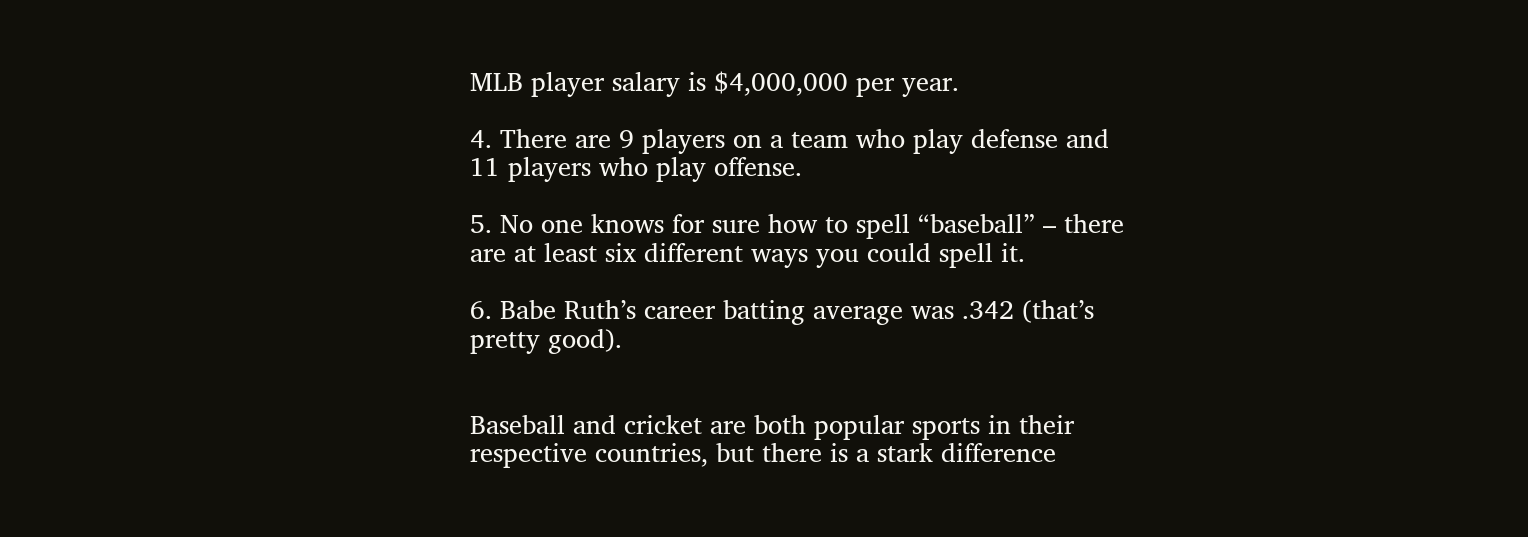MLB player salary is $4,000,000 per year.

4. There are 9 players on a team who play defense and 11 players who play offense.

5. No one knows for sure how to spell “baseball” – there are at least six different ways you could spell it.

6. Babe Ruth’s career batting average was .342 (that’s pretty good).


Baseball and cricket are both popular sports in their respective countries, but there is a stark difference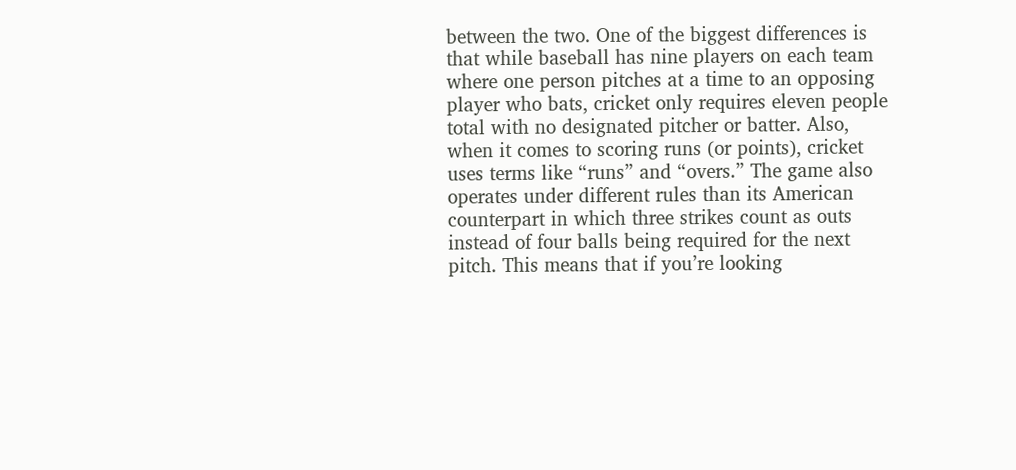between the two. One of the biggest differences is that while baseball has nine players on each team where one person pitches at a time to an opposing player who bats, cricket only requires eleven people total with no designated pitcher or batter. Also, when it comes to scoring runs (or points), cricket uses terms like “runs” and “overs.” The game also operates under different rules than its American counterpart in which three strikes count as outs instead of four balls being required for the next pitch. This means that if you’re looking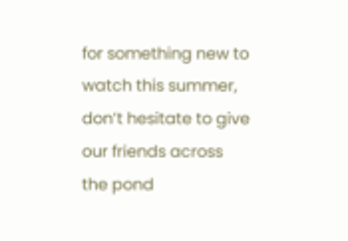for something new to watch this summer, don’t hesitate to give our friends across the pond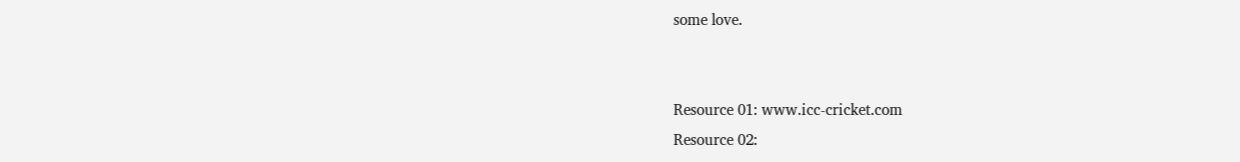some love.


Resource 01: www.icc-cricket.com
Resource 02: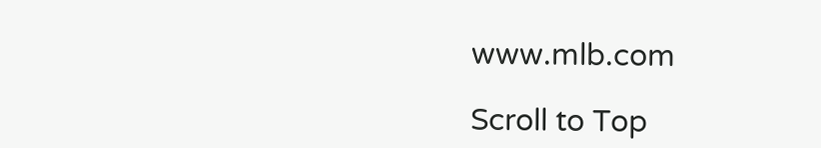www.mlb.com

Scroll to Top